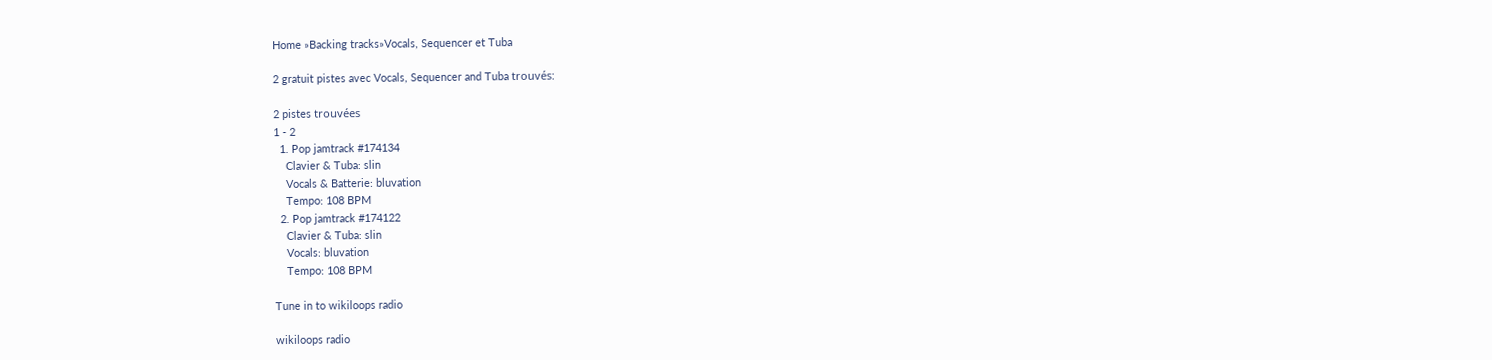Home »Backing tracks»Vocals, Sequencer et Tuba

2 gratuit pistes avec Vocals, Sequencer and Tuba trouvés:

2 pistes trouvées
1 - 2
  1. Pop jamtrack #174134
    Clavier & Tuba: slin
    Vocals & Batterie: bluvation
    Tempo: 108 BPM
  2. Pop jamtrack #174122
    Clavier & Tuba: slin
    Vocals: bluvation
    Tempo: 108 BPM

Tune in to wikiloops radio

wikiloops radio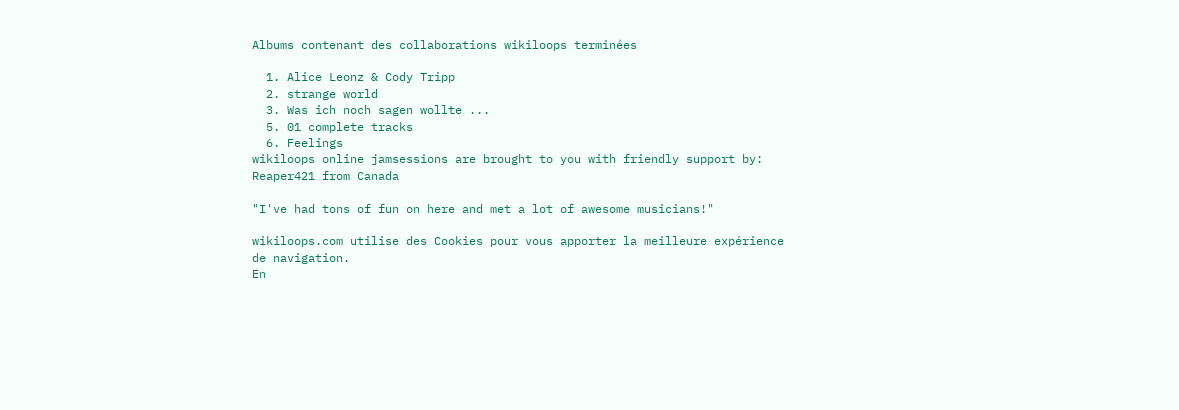Albums contenant des collaborations wikiloops terminées

  1. Alice Leonz & Cody Tripp
  2. strange world
  3. Was ich noch sagen wollte ...
  5. 01 complete tracks
  6. Feelings
wikiloops online jamsessions are brought to you with friendly support by:
Reaper421 from Canada

"I've had tons of fun on here and met a lot of awesome musicians!"

wikiloops.com utilise des Cookies pour vous apporter la meilleure expérience de navigation.
En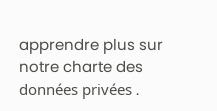apprendre plus sur notre charte des données privées .